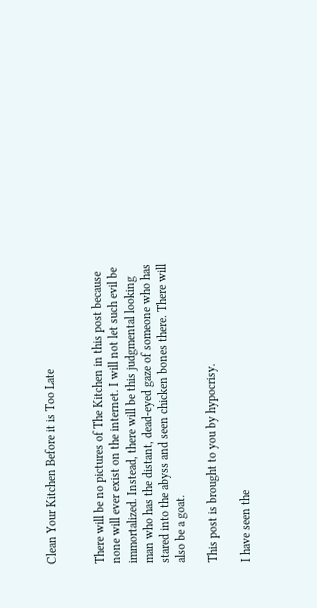Clean Your Kitchen Before it is Too Late


There will be no pictures of The Kitchen in this post because none will ever exist on the internet. I will not let such evil be immortalized. Instead, there will be this judgmental looking man who has the distant, dead-eyed gaze of someone who has stared into the abyss and seen chicken bones there. There will also be a goat.

This post is brought to you by hypocrisy.

I have seen the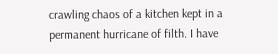crawling chaos of a kitchen kept in a permanent hurricane of filth. I have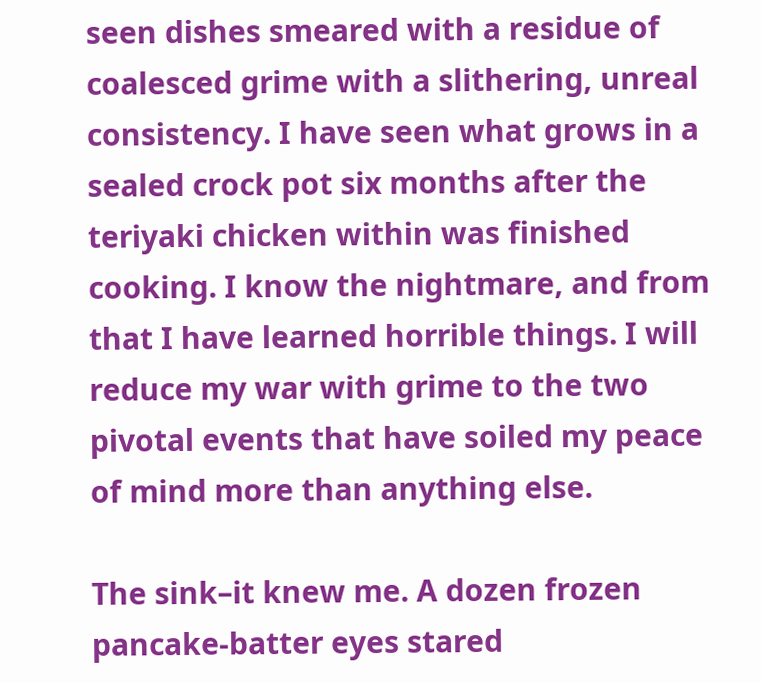seen dishes smeared with a residue of coalesced grime with a slithering, unreal consistency. I have seen what grows in a sealed crock pot six months after the teriyaki chicken within was finished cooking. I know the nightmare, and from that I have learned horrible things. I will reduce my war with grime to the two pivotal events that have soiled my peace of mind more than anything else.

The sink–it knew me. A dozen frozen pancake-batter eyes stared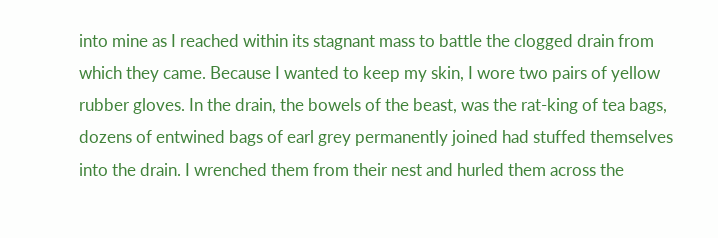into mine as I reached within its stagnant mass to battle the clogged drain from which they came. Because I wanted to keep my skin, I wore two pairs of yellow rubber gloves. In the drain, the bowels of the beast, was the rat-king of tea bags, dozens of entwined bags of earl grey permanently joined had stuffed themselves into the drain. I wrenched them from their nest and hurled them across the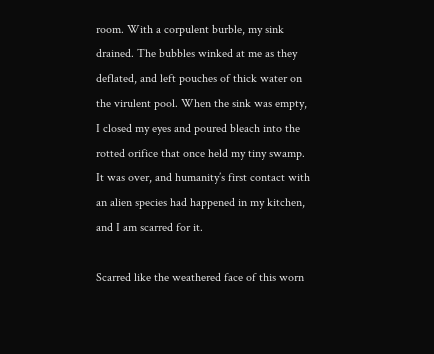room. With a corpulent burble, my sink drained. The bubbles winked at me as they deflated, and left pouches of thick water on the virulent pool. When the sink was empty, I closed my eyes and poured bleach into the rotted orifice that once held my tiny swamp. It was over, and humanity’s first contact with an alien species had happened in my kitchen, and I am scarred for it.

Scarred like the weathered face of this worn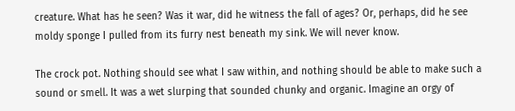creature. What has he seen? Was it war, did he witness the fall of ages? Or, perhaps, did he see moldy sponge I pulled from its furry nest beneath my sink. We will never know.

The crock pot. Nothing should see what I saw within, and nothing should be able to make such a sound or smell. It was a wet slurping that sounded chunky and organic. Imagine an orgy of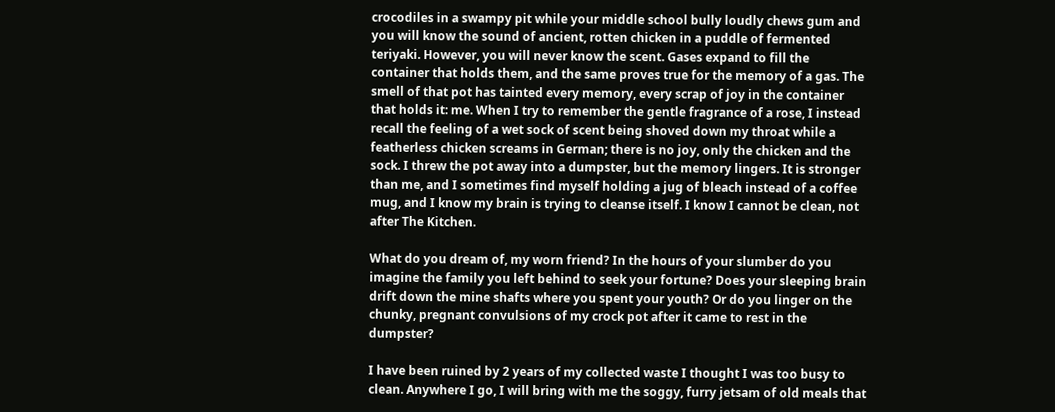crocodiles in a swampy pit while your middle school bully loudly chews gum and you will know the sound of ancient, rotten chicken in a puddle of fermented teriyaki. However, you will never know the scent. Gases expand to fill the container that holds them, and the same proves true for the memory of a gas. The smell of that pot has tainted every memory, every scrap of joy in the container that holds it: me. When I try to remember the gentle fragrance of a rose, I instead recall the feeling of a wet sock of scent being shoved down my throat while a featherless chicken screams in German; there is no joy, only the chicken and the sock. I threw the pot away into a dumpster, but the memory lingers. It is stronger than me, and I sometimes find myself holding a jug of bleach instead of a coffee mug, and I know my brain is trying to cleanse itself. I know I cannot be clean, not after The Kitchen.

What do you dream of, my worn friend? In the hours of your slumber do you imagine the family you left behind to seek your fortune? Does your sleeping brain drift down the mine shafts where you spent your youth? Or do you linger on the chunky, pregnant convulsions of my crock pot after it came to rest in the dumpster?

I have been ruined by 2 years of my collected waste I thought I was too busy to clean. Anywhere I go, I will bring with me the soggy, furry jetsam of old meals that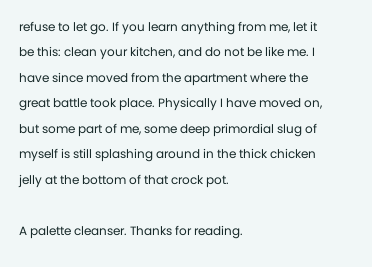refuse to let go. If you learn anything from me, let it be this: clean your kitchen, and do not be like me. I have since moved from the apartment where the great battle took place. Physically I have moved on, but some part of me, some deep primordial slug of myself is still splashing around in the thick chicken jelly at the bottom of that crock pot.

A palette cleanser. Thanks for reading.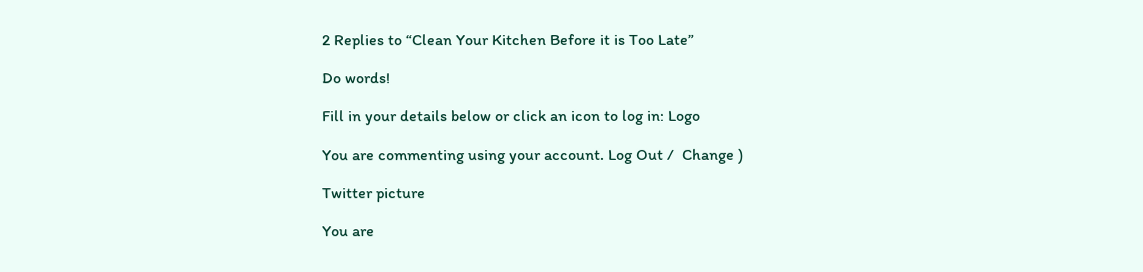2 Replies to “Clean Your Kitchen Before it is Too Late”

Do words!

Fill in your details below or click an icon to log in: Logo

You are commenting using your account. Log Out /  Change )

Twitter picture

You are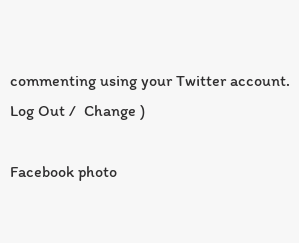commenting using your Twitter account. Log Out /  Change )

Facebook photo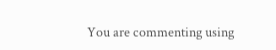You are commenting using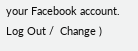your Facebook account. Log Out /  Change )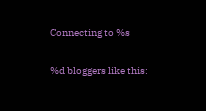Connecting to %s

%d bloggers like this: